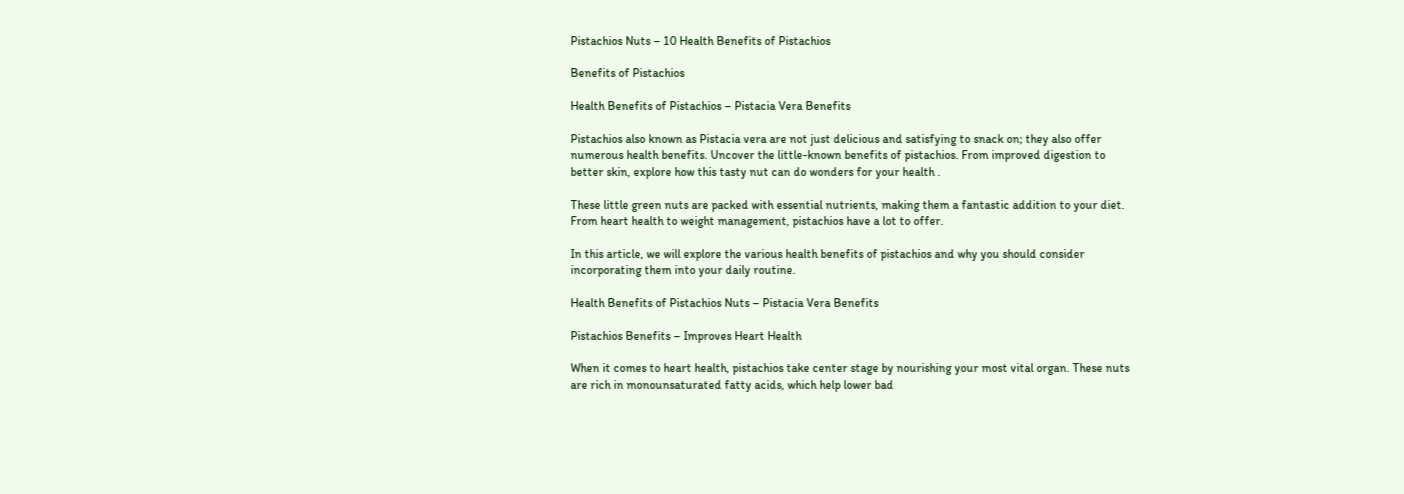Pistachios Nuts – 10 Health Benefits of Pistachios

Benefits of Pistachios

Health Benefits of Pistachios – Pistacia Vera Benefits

Pistachios also known as Pistacia vera are not just delicious and satisfying to snack on; they also offer numerous health benefits. Uncover the little-known benefits of pistachios. From improved digestion to better skin, explore how this tasty nut can do wonders for your health .

These little green nuts are packed with essential nutrients, making them a fantastic addition to your diet. From heart health to weight management, pistachios have a lot to offer.

In this article, we will explore the various health benefits of pistachios and why you should consider incorporating them into your daily routine.

Health Benefits of Pistachios Nuts – Pistacia Vera Benefits

Pistachios Benefits – Improves Heart Health

When it comes to heart health, pistachios take center stage by nourishing your most vital organ. These nuts are rich in monounsaturated fatty acids, which help lower bad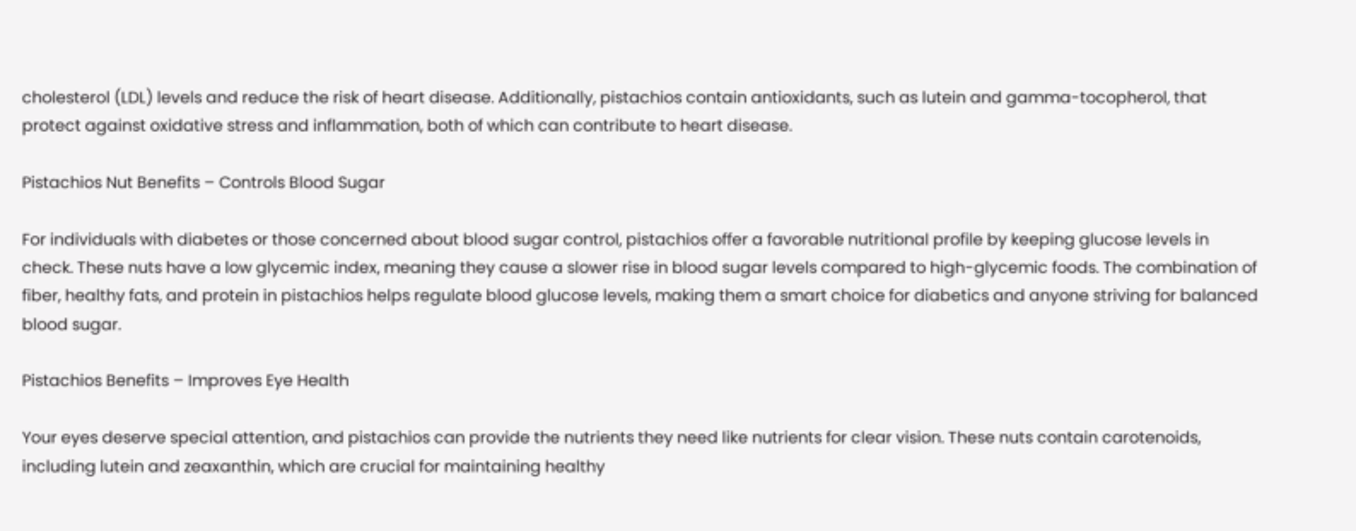cholesterol (LDL) levels and reduce the risk of heart disease. Additionally, pistachios contain antioxidants, such as lutein and gamma-tocopherol, that protect against oxidative stress and inflammation, both of which can contribute to heart disease.

Pistachios Nut Benefits – Controls Blood Sugar

For individuals with diabetes or those concerned about blood sugar control, pistachios offer a favorable nutritional profile by keeping glucose levels in check. These nuts have a low glycemic index, meaning they cause a slower rise in blood sugar levels compared to high-glycemic foods. The combination of fiber, healthy fats, and protein in pistachios helps regulate blood glucose levels, making them a smart choice for diabetics and anyone striving for balanced blood sugar.

Pistachios Benefits – Improves Eye Health

Your eyes deserve special attention, and pistachios can provide the nutrients they need like nutrients for clear vision. These nuts contain carotenoids, including lutein and zeaxanthin, which are crucial for maintaining healthy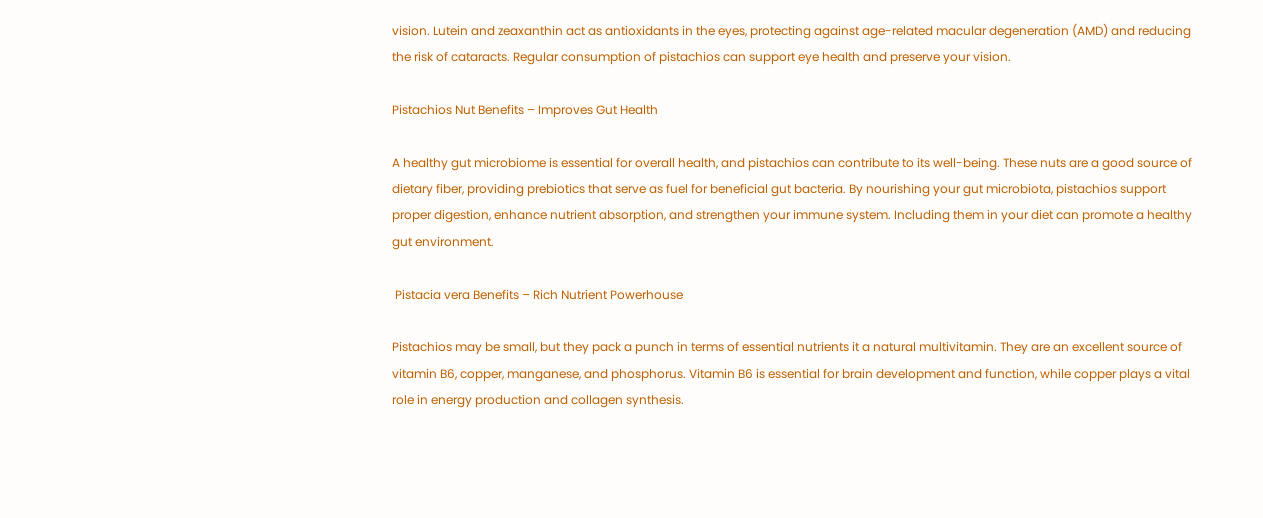vision. Lutein and zeaxanthin act as antioxidants in the eyes, protecting against age-related macular degeneration (AMD) and reducing the risk of cataracts. Regular consumption of pistachios can support eye health and preserve your vision.

Pistachios Nut Benefits – Improves Gut Health

A healthy gut microbiome is essential for overall health, and pistachios can contribute to its well-being. These nuts are a good source of dietary fiber, providing prebiotics that serve as fuel for beneficial gut bacteria. By nourishing your gut microbiota, pistachios support proper digestion, enhance nutrient absorption, and strengthen your immune system. Including them in your diet can promote a healthy gut environment.

 Pistacia vera Benefits – Rich Nutrient Powerhouse

Pistachios may be small, but they pack a punch in terms of essential nutrients it a natural multivitamin. They are an excellent source of vitamin B6, copper, manganese, and phosphorus. Vitamin B6 is essential for brain development and function, while copper plays a vital role in energy production and collagen synthesis.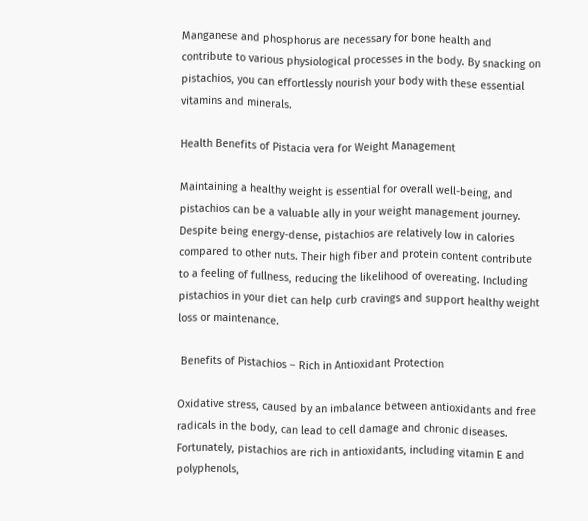Manganese and phosphorus are necessary for bone health and contribute to various physiological processes in the body. By snacking on pistachios, you can effortlessly nourish your body with these essential vitamins and minerals.

Health Benefits of Pistacia vera for Weight Management

Maintaining a healthy weight is essential for overall well-being, and pistachios can be a valuable ally in your weight management journey. Despite being energy-dense, pistachios are relatively low in calories compared to other nuts. Their high fiber and protein content contribute to a feeling of fullness, reducing the likelihood of overeating. Including pistachios in your diet can help curb cravings and support healthy weight loss or maintenance.

 Benefits of Pistachios – Rich in Antioxidant Protection

Oxidative stress, caused by an imbalance between antioxidants and free radicals in the body, can lead to cell damage and chronic diseases. Fortunately, pistachios are rich in antioxidants, including vitamin E and polyphenols,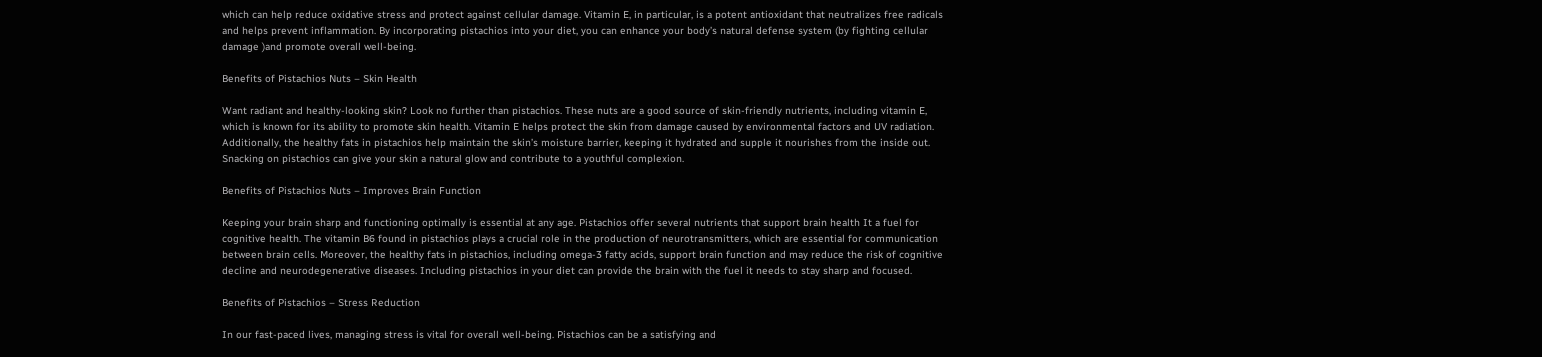which can help reduce oxidative stress and protect against cellular damage. Vitamin E, in particular, is a potent antioxidant that neutralizes free radicals and helps prevent inflammation. By incorporating pistachios into your diet, you can enhance your body’s natural defense system (by fighting cellular damage )and promote overall well-being.

Benefits of Pistachios Nuts – Skin Health

Want radiant and healthy-looking skin? Look no further than pistachios. These nuts are a good source of skin-friendly nutrients, including vitamin E, which is known for its ability to promote skin health. Vitamin E helps protect the skin from damage caused by environmental factors and UV radiation. Additionally, the healthy fats in pistachios help maintain the skin’s moisture barrier, keeping it hydrated and supple it nourishes from the inside out. Snacking on pistachios can give your skin a natural glow and contribute to a youthful complexion.

Benefits of Pistachios Nuts – Improves Brain Function

Keeping your brain sharp and functioning optimally is essential at any age. Pistachios offer several nutrients that support brain health It a fuel for cognitive health. The vitamin B6 found in pistachios plays a crucial role in the production of neurotransmitters, which are essential for communication between brain cells. Moreover, the healthy fats in pistachios, including omega-3 fatty acids, support brain function and may reduce the risk of cognitive decline and neurodegenerative diseases. Including pistachios in your diet can provide the brain with the fuel it needs to stay sharp and focused.

Benefits of Pistachios – Stress Reduction

In our fast-paced lives, managing stress is vital for overall well-being. Pistachios can be a satisfying and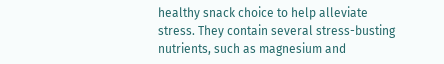healthy snack choice to help alleviate stress. They contain several stress-busting nutrients, such as magnesium and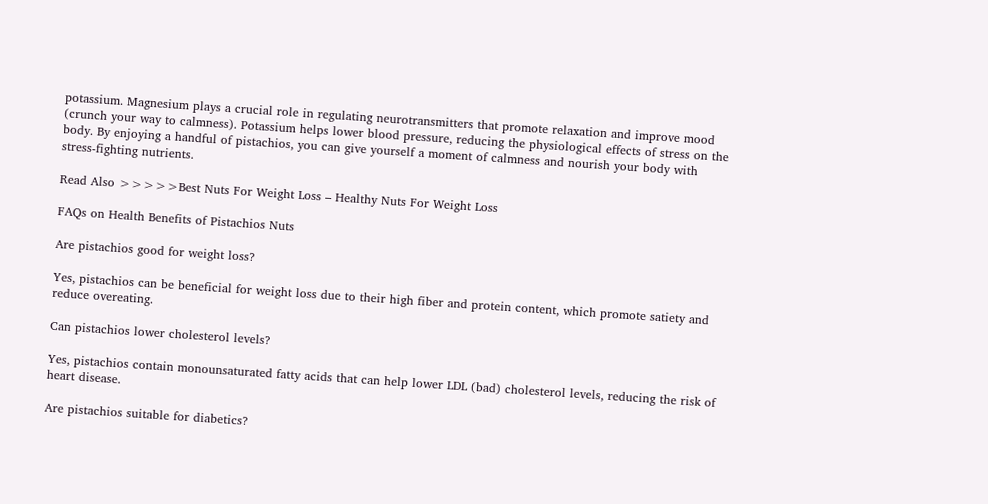potassium. Magnesium plays a crucial role in regulating neurotransmitters that promote relaxation and improve mood (crunch your way to calmness). Potassium helps lower blood pressure, reducing the physiological effects of stress on the body. By enjoying a handful of pistachios, you can give yourself a moment of calmness and nourish your body with stress-fighting nutrients.

Read Also >>>>>Best Nuts For Weight Loss – Healthy Nuts For Weight Loss

FAQs on Health Benefits of Pistachios Nuts

Are pistachios good for weight loss?

Yes, pistachios can be beneficial for weight loss due to their high fiber and protein content, which promote satiety and reduce overeating.

Can pistachios lower cholesterol levels?

Yes, pistachios contain monounsaturated fatty acids that can help lower LDL (bad) cholesterol levels, reducing the risk of heart disease.

Are pistachios suitable for diabetics?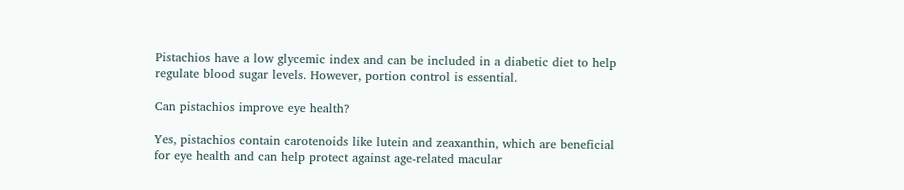Pistachios have a low glycemic index and can be included in a diabetic diet to help regulate blood sugar levels. However, portion control is essential.

Can pistachios improve eye health?

Yes, pistachios contain carotenoids like lutein and zeaxanthin, which are beneficial for eye health and can help protect against age-related macular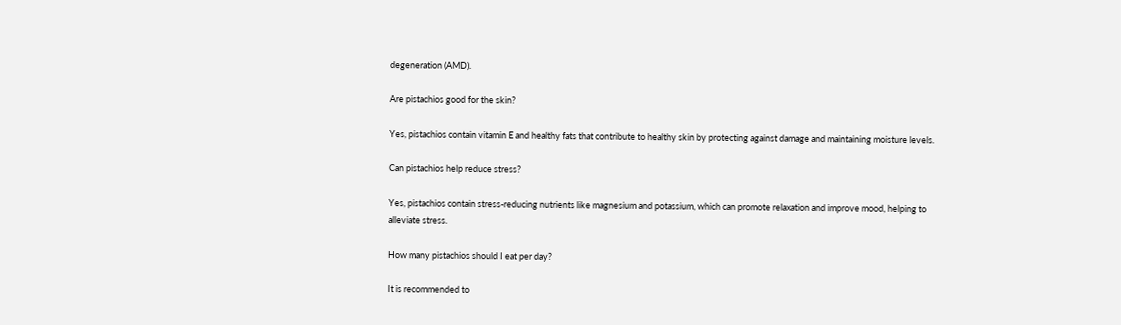degeneration (AMD).

Are pistachios good for the skin?

Yes, pistachios contain vitamin E and healthy fats that contribute to healthy skin by protecting against damage and maintaining moisture levels.

Can pistachios help reduce stress?

Yes, pistachios contain stress-reducing nutrients like magnesium and potassium, which can promote relaxation and improve mood, helping to alleviate stress.

How many pistachios should I eat per day?

It is recommended to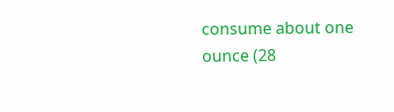consume about one ounce (28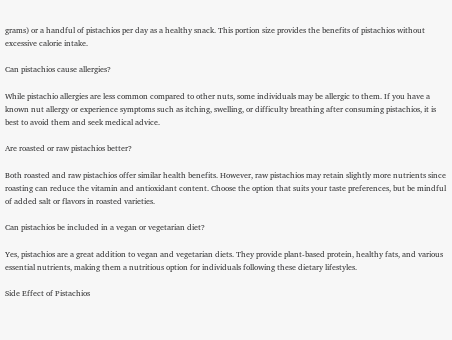grams) or a handful of pistachios per day as a healthy snack. This portion size provides the benefits of pistachios without excessive calorie intake.

Can pistachios cause allergies?

While pistachio allergies are less common compared to other nuts, some individuals may be allergic to them. If you have a known nut allergy or experience symptoms such as itching, swelling, or difficulty breathing after consuming pistachios, it is best to avoid them and seek medical advice.

Are roasted or raw pistachios better?

Both roasted and raw pistachios offer similar health benefits. However, raw pistachios may retain slightly more nutrients since roasting can reduce the vitamin and antioxidant content. Choose the option that suits your taste preferences, but be mindful of added salt or flavors in roasted varieties.

Can pistachios be included in a vegan or vegetarian diet?

Yes, pistachios are a great addition to vegan and vegetarian diets. They provide plant-based protein, healthy fats, and various essential nutrients, making them a nutritious option for individuals following these dietary lifestyles.

Side Effect of Pistachios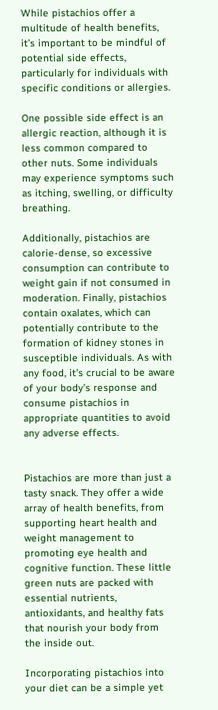While pistachios offer a multitude of health benefits, it’s important to be mindful of potential side effects, particularly for individuals with specific conditions or allergies.

One possible side effect is an allergic reaction, although it is less common compared to other nuts. Some individuals may experience symptoms such as itching, swelling, or difficulty breathing.

Additionally, pistachios are calorie-dense, so excessive consumption can contribute to weight gain if not consumed in moderation. Finally, pistachios contain oxalates, which can potentially contribute to the formation of kidney stones in susceptible individuals. As with any food, it’s crucial to be aware of your body’s response and consume pistachios in appropriate quantities to avoid any adverse effects.


Pistachios are more than just a tasty snack. They offer a wide array of health benefits, from supporting heart health and weight management to promoting eye health and cognitive function. These little green nuts are packed with essential nutrients, antioxidants, and healthy fats that nourish your body from the inside out.

Incorporating pistachios into your diet can be a simple yet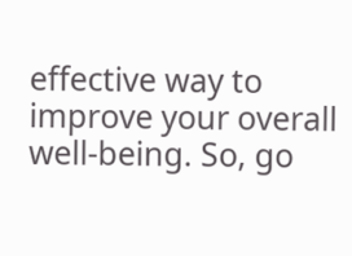effective way to improve your overall well-being. So, go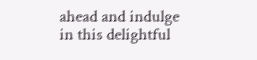ahead and indulge in this delightful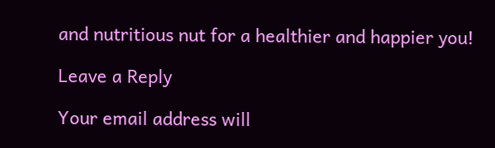and nutritious nut for a healthier and happier you!

Leave a Reply

Your email address will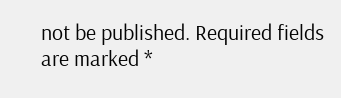not be published. Required fields are marked *